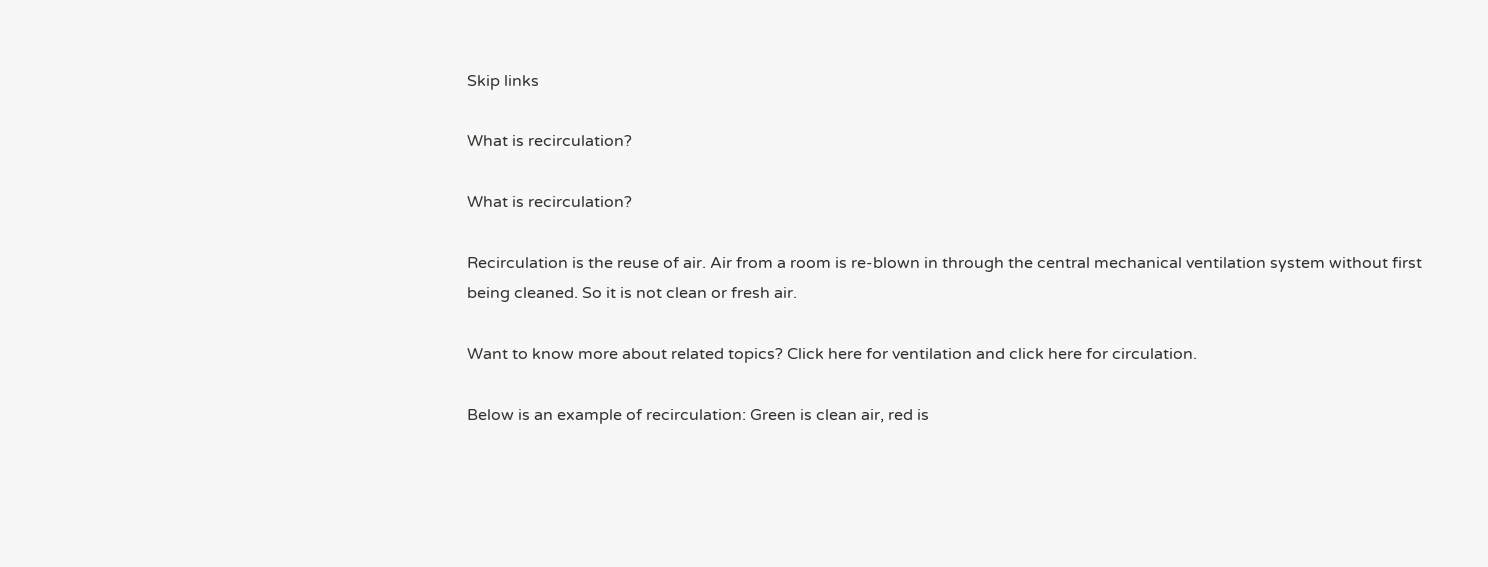Skip links

What is recirculation?

What is recirculation?

Recirculation is the reuse of air. Air from a room is re-blown in through the central mechanical ventilation system without first being cleaned. So it is not clean or fresh air.

Want to know more about related topics? Click here for ventilation and click here for circulation.

Below is an example of recirculation: Green is clean air, red is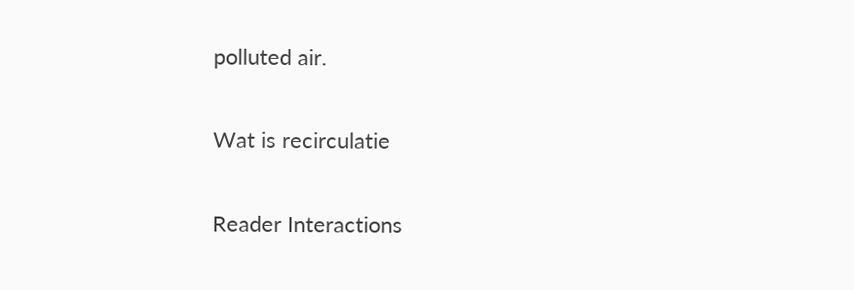polluted air.

Wat is recirculatie

Reader Interactions